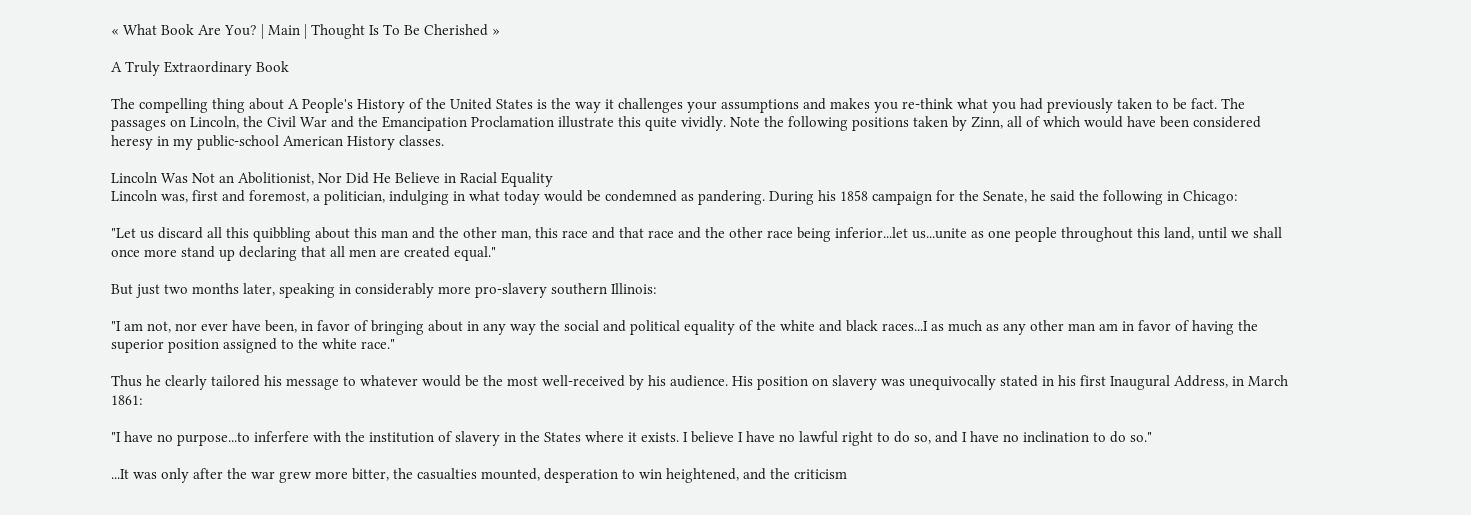« What Book Are You? | Main | Thought Is To Be Cherished »

A Truly Extraordinary Book

The compelling thing about A People's History of the United States is the way it challenges your assumptions and makes you re-think what you had previously taken to be fact. The passages on Lincoln, the Civil War and the Emancipation Proclamation illustrate this quite vividly. Note the following positions taken by Zinn, all of which would have been considered heresy in my public-school American History classes.

Lincoln Was Not an Abolitionist, Nor Did He Believe in Racial Equality
Lincoln was, first and foremost, a politician, indulging in what today would be condemned as pandering. During his 1858 campaign for the Senate, he said the following in Chicago:

"Let us discard all this quibbling about this man and the other man, this race and that race and the other race being inferior...let us...unite as one people throughout this land, until we shall once more stand up declaring that all men are created equal."

But just two months later, speaking in considerably more pro-slavery southern Illinois:

"I am not, nor ever have been, in favor of bringing about in any way the social and political equality of the white and black races...I as much as any other man am in favor of having the superior position assigned to the white race."

Thus he clearly tailored his message to whatever would be the most well-received by his audience. His position on slavery was unequivocally stated in his first Inaugural Address, in March 1861:

"I have no purpose...to inferfere with the institution of slavery in the States where it exists. I believe I have no lawful right to do so, and I have no inclination to do so."

...It was only after the war grew more bitter, the casualties mounted, desperation to win heightened, and the criticism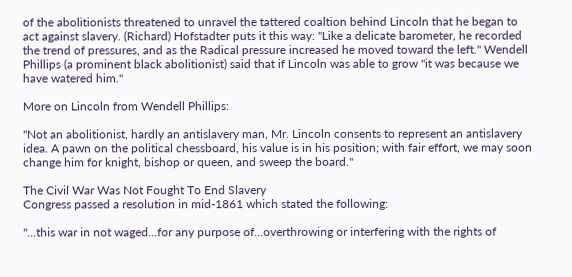of the abolitionists threatened to unravel the tattered coaltion behind Lincoln that he began to act against slavery. (Richard) Hofstadter puts it this way: "Like a delicate barometer, he recorded the trend of pressures, and as the Radical pressure increased he moved toward the left." Wendell Phillips (a prominent black abolitionist) said that if Lincoln was able to grow "it was because we have watered him."

More on Lincoln from Wendell Phillips:

"Not an abolitionist, hardly an antislavery man, Mr. Lincoln consents to represent an antislavery idea. A pawn on the political chessboard, his value is in his position; with fair effort, we may soon change him for knight, bishop or queen, and sweep the board."

The Civil War Was Not Fought To End Slavery
Congress passed a resolution in mid-1861 which stated the following:

"...this war in not waged...for any purpose of...overthrowing or interfering with the rights of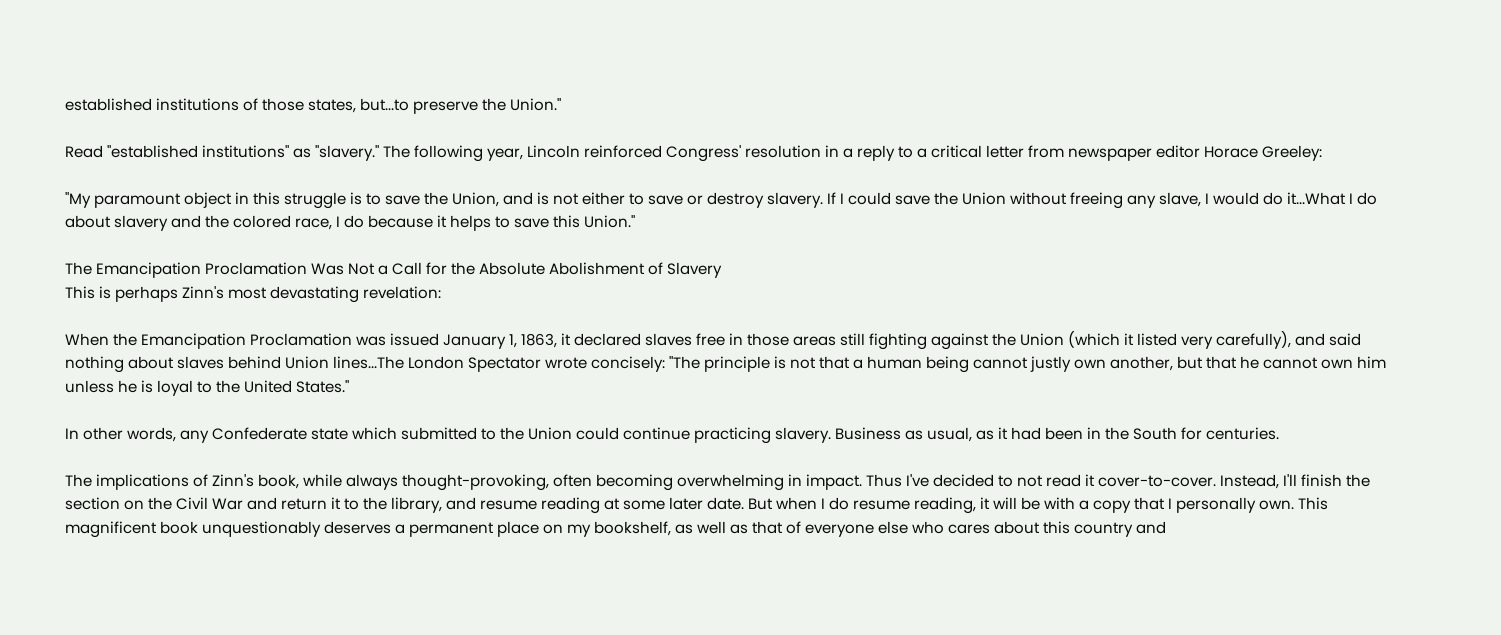established institutions of those states, but...to preserve the Union."

Read "established institutions" as "slavery." The following year, Lincoln reinforced Congress' resolution in a reply to a critical letter from newspaper editor Horace Greeley:

"My paramount object in this struggle is to save the Union, and is not either to save or destroy slavery. If I could save the Union without freeing any slave, I would do it...What I do about slavery and the colored race, I do because it helps to save this Union."

The Emancipation Proclamation Was Not a Call for the Absolute Abolishment of Slavery
This is perhaps Zinn's most devastating revelation:

When the Emancipation Proclamation was issued January 1, 1863, it declared slaves free in those areas still fighting against the Union (which it listed very carefully), and said nothing about slaves behind Union lines...The London Spectator wrote concisely: "The principle is not that a human being cannot justly own another, but that he cannot own him unless he is loyal to the United States."

In other words, any Confederate state which submitted to the Union could continue practicing slavery. Business as usual, as it had been in the South for centuries.

The implications of Zinn's book, while always thought-provoking, often becoming overwhelming in impact. Thus I've decided to not read it cover-to-cover. Instead, I'll finish the section on the Civil War and return it to the library, and resume reading at some later date. But when I do resume reading, it will be with a copy that I personally own. This magnificent book unquestionably deserves a permanent place on my bookshelf, as well as that of everyone else who cares about this country and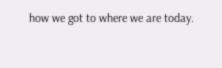how we got to where we are today.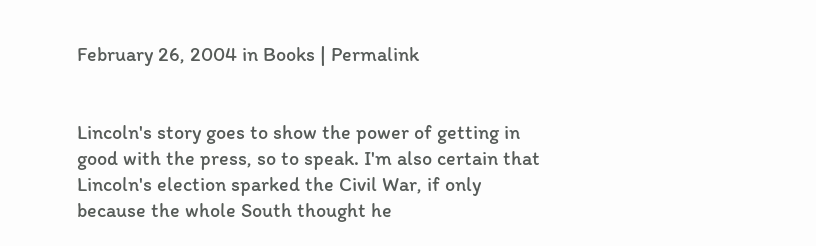February 26, 2004 in Books | Permalink


Lincoln's story goes to show the power of getting in good with the press, so to speak. I'm also certain that Lincoln's election sparked the Civil War, if only because the whole South thought he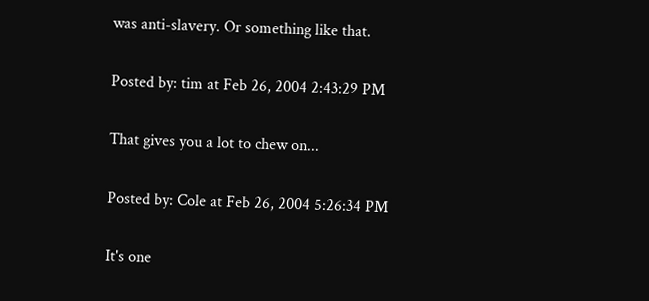was anti-slavery. Or something like that.

Posted by: tim at Feb 26, 2004 2:43:29 PM

That gives you a lot to chew on...

Posted by: Cole at Feb 26, 2004 5:26:34 PM

It's one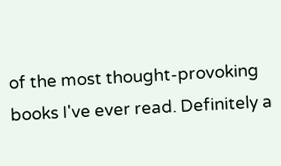of the most thought-provoking books I've ever read. Definitely a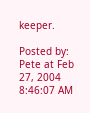keeper.

Posted by: Pete at Feb 27, 2004 8:46:07 AM